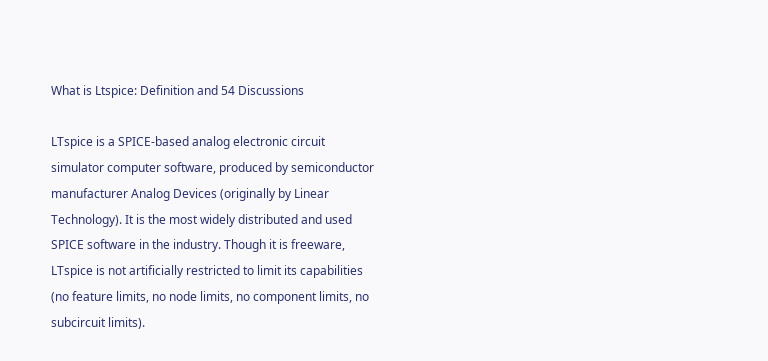What is Ltspice: Definition and 54 Discussions

LTspice is a SPICE-based analog electronic circuit simulator computer software, produced by semiconductor manufacturer Analog Devices (originally by Linear Technology). It is the most widely distributed and used SPICE software in the industry. Though it is freeware, LTspice is not artificially restricted to limit its capabilities (no feature limits, no node limits, no component limits, no subcircuit limits).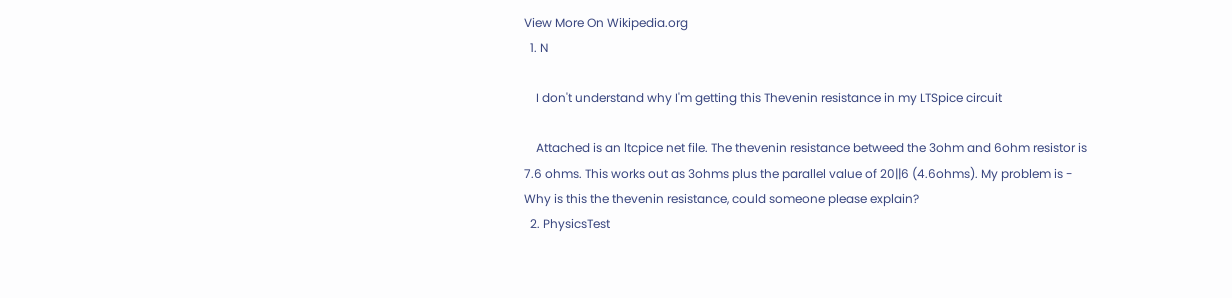View More On Wikipedia.org
  1. N

    I don't understand why I'm getting this Thevenin resistance in my LTSpice circuit

    Attached is an ltcpice net file. The thevenin resistance betweed the 3ohm and 6ohm resistor is 7.6 ohms. This works out as 3ohms plus the parallel value of 20||6 (4.6ohms). My problem is - Why is this the thevenin resistance, could someone please explain?
  2. PhysicsTest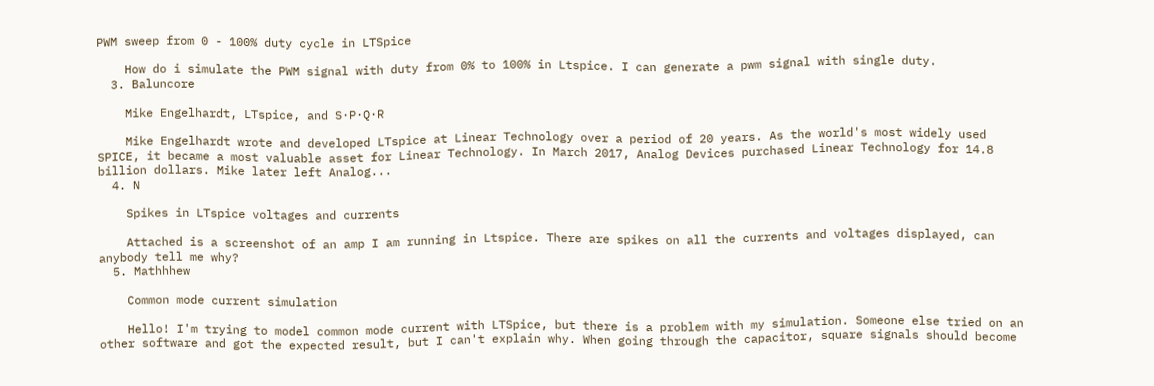PWM sweep from 0 - 100% duty cycle in LTSpice

    How do i simulate the PWM signal with duty from 0% to 100% in Ltspice. I can generate a pwm signal with single duty.
  3. Baluncore

    Mike Engelhardt, LTspice, and S·P·Q·R

    Mike Engelhardt wrote and developed LTspice at Linear Technology over a period of 20 years. As the world's most widely used SPICE, it became a most valuable asset for Linear Technology. In March 2017, Analog Devices purchased Linear Technology for 14.8 billion dollars. Mike later left Analog...
  4. N

    Spikes in LTspice voltages and currents

    Attached is a screenshot of an amp I am running in Ltspice. There are spikes on all the currents and voltages displayed, can anybody tell me why?
  5. Mathhhew

    Common mode current simulation

    Hello! I'm trying to model common mode current with LTSpice, but there is a problem with my simulation. Someone else tried on an other software and got the expected result, but I can't explain why. When going through the capacitor, square signals should become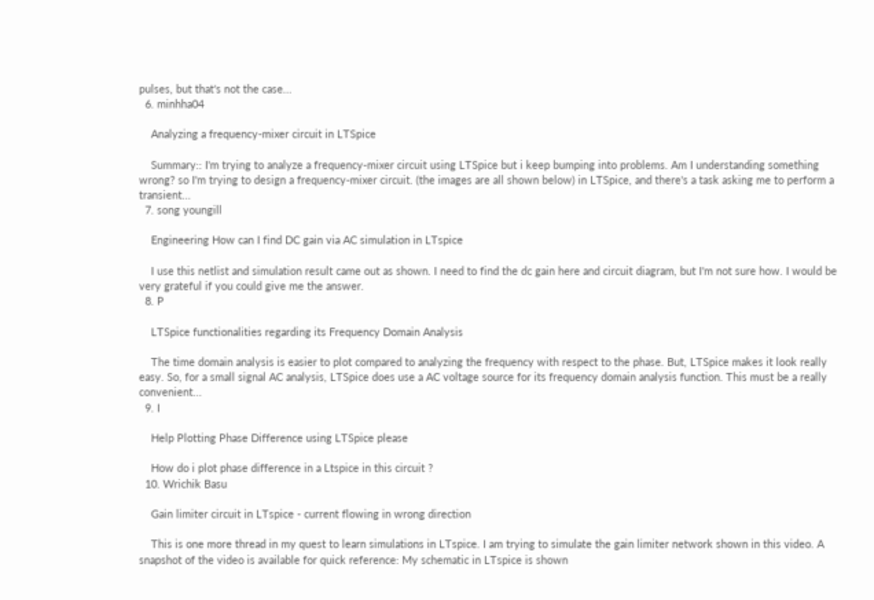pulses, but that's not the case...
  6. minhha04

    Analyzing a frequency-mixer circuit in LTSpice

    Summary:: I'm trying to analyze a frequency-mixer circuit using LTSpice but i keep bumping into problems. Am I understanding something wrong? so I'm trying to design a frequency-mixer circuit. (the images are all shown below) in LTSpice, and there's a task asking me to perform a transient...
  7. song youngill

    Engineering How can I find DC gain via AC simulation in LTspice

    I use this netlist and simulation result came out as shown. I need to find the dc gain here and circuit diagram, but I'm not sure how. I would be very grateful if you could give me the answer.
  8. P

    LTSpice functionalities regarding its Frequency Domain Analysis

    The time domain analysis is easier to plot compared to analyzing the frequency with respect to the phase. But, LTSpice makes it look really easy. So, for a small signal AC analysis, LTSpice does use a AC voltage source for its frequency domain analysis function. This must be a really convenient...
  9. I

    Help Plotting Phase Difference using LTSpice please

    How do i plot phase difference in a Ltspice in this circuit ?
  10. Wrichik Basu

    Gain limiter circuit in LTspice - current flowing in wrong direction

    This is one more thread in my quest to learn simulations in LTspice. I am trying to simulate the gain limiter network shown in this video. A snapshot of the video is available for quick reference: My schematic in LTspice is shown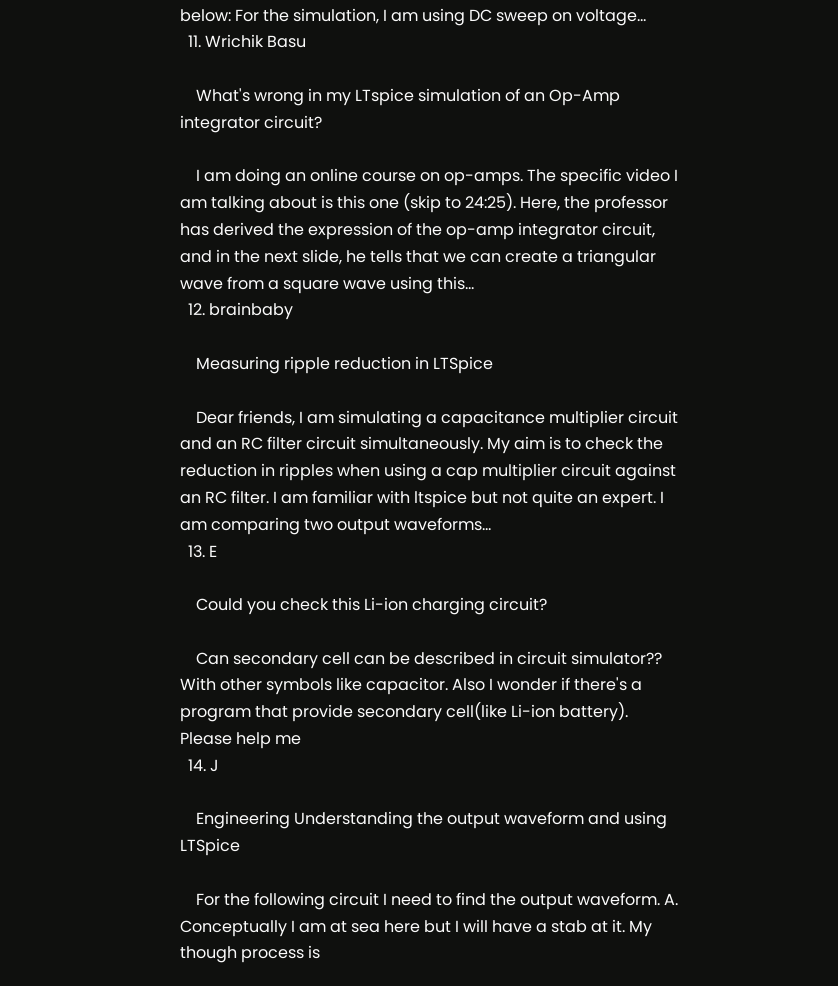below: For the simulation, I am using DC sweep on voltage...
  11. Wrichik Basu

    What's wrong in my LTspice simulation of an Op-Amp integrator circuit?

    I am doing an online course on op-amps. The specific video I am talking about is this one (skip to 24:25). Here, the professor has derived the expression of the op-amp integrator circuit, and in the next slide, he tells that we can create a triangular wave from a square wave using this...
  12. brainbaby

    Measuring ripple reduction in LTSpice

    Dear friends, I am simulating a capacitance multiplier circuit and an RC filter circuit simultaneously. My aim is to check the reduction in ripples when using a cap multiplier circuit against an RC filter. I am familiar with ltspice but not quite an expert. I am comparing two output waveforms...
  13. E

    Could you check this Li-ion charging circuit?

    Can secondary cell can be described in circuit simulator?? With other symbols like capacitor. Also I wonder if there's a program that provide secondary cell(like Li-ion battery). Please help me
  14. J

    Engineering Understanding the output waveform and using LTSpice

    For the following circuit I need to find the output waveform. A. Conceptually I am at sea here but I will have a stab at it. My though process is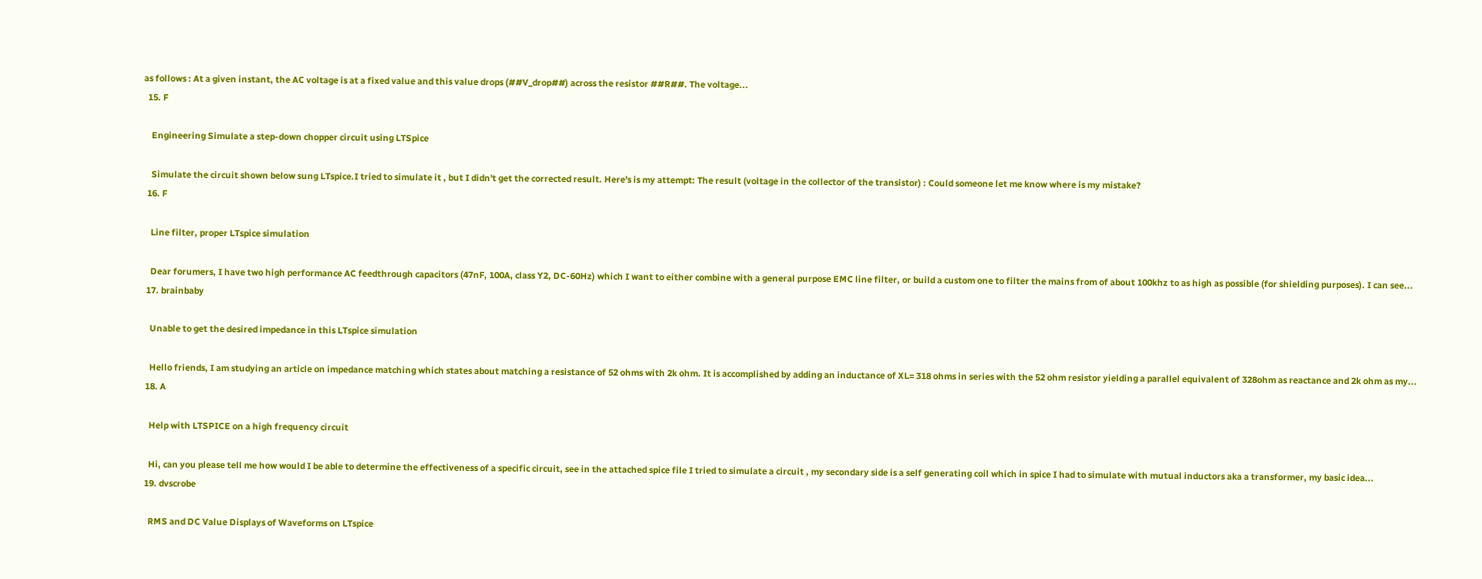as follows : At a given instant, the AC voltage is at a fixed value and this value drops (##V_drop##) across the resistor ##R##. The voltage...
  15. F

    Engineering Simulate a step-down chopper circuit using LTSpice

    Simulate the circuit shown below sung LTspice.I tried to simulate it , but I didn't get the corrected result. Here's is my attempt: The result (voltage in the collector of the transistor) : Could someone let me know where is my mistake?
  16. F

    Line filter, proper LTspice simulation

    Dear forumers, I have two high performance AC feedthrough capacitors (47nF, 100A, class Y2, DC-60Hz) which I want to either combine with a general purpose EMC line filter, or build a custom one to filter the mains from of about 100khz to as high as possible (for shielding purposes). I can see...
  17. brainbaby

    Unable to get the desired impedance in this LTspice simulation

    Hello friends, I am studying an article on impedance matching which states about matching a resistance of 52 ohms with 2k ohm. It is accomplished by adding an inductance of XL= 318 ohms in series with the 52 ohm resistor yielding a parallel equivalent of 328ohm as reactance and 2k ohm as my...
  18. A

    Help with LTSPICE on a high frequency circuit

    Hi, can you please tell me how would I be able to determine the effectiveness of a specific circuit, see in the attached spice file I tried to simulate a circuit , my secondary side is a self generating coil which in spice I had to simulate with mutual inductors aka a transformer, my basic idea...
  19. dvscrobe

    RMS and DC Value Displays of Waveforms on LTspice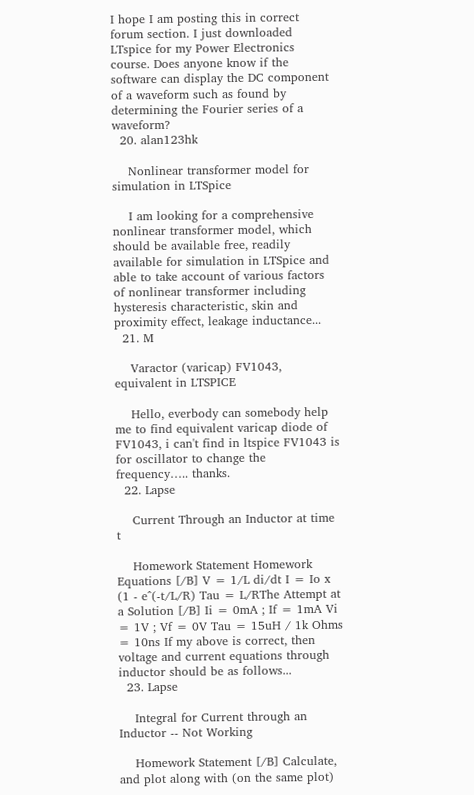I hope I am posting this in correct forum section. I just downloaded LTspice for my Power Electronics course. Does anyone know if the software can display the DC component of a waveform such as found by determining the Fourier series of a waveform?
  20. alan123hk

    Nonlinear transformer model for simulation in LTSpice

    I am looking for a comprehensive nonlinear transformer model, which should be available free, readily available for simulation in LTSpice and able to take account of various factors of nonlinear transformer including hysteresis characteristic, skin and proximity effect, leakage inductance...
  21. M

    Varactor (varicap) FV1043, equivalent in LTSPICE

    Hello, everbody can somebody help me to find equivalent varicap diode of FV1043, i can't find in ltspice FV1043 is for oscillator to change the frequency….. thanks.
  22. Lapse

    Current Through an Inductor at time t

    Homework Statement Homework Equations [/B] V = 1/L di/dt I = Io x (1 - e^(-t/L/R) Tau = L/RThe Attempt at a Solution [/B] Ii = 0mA ; If = 1mA Vi = 1V ; Vf = 0V Tau = 15uH / 1k Ohms = 10ns If my above is correct, then voltage and current equations through inductor should be as follows...
  23. Lapse

    Integral for Current through an Inductor -- Not Working

    Homework Statement [/B] Calculate, and plot along with (on the same plot)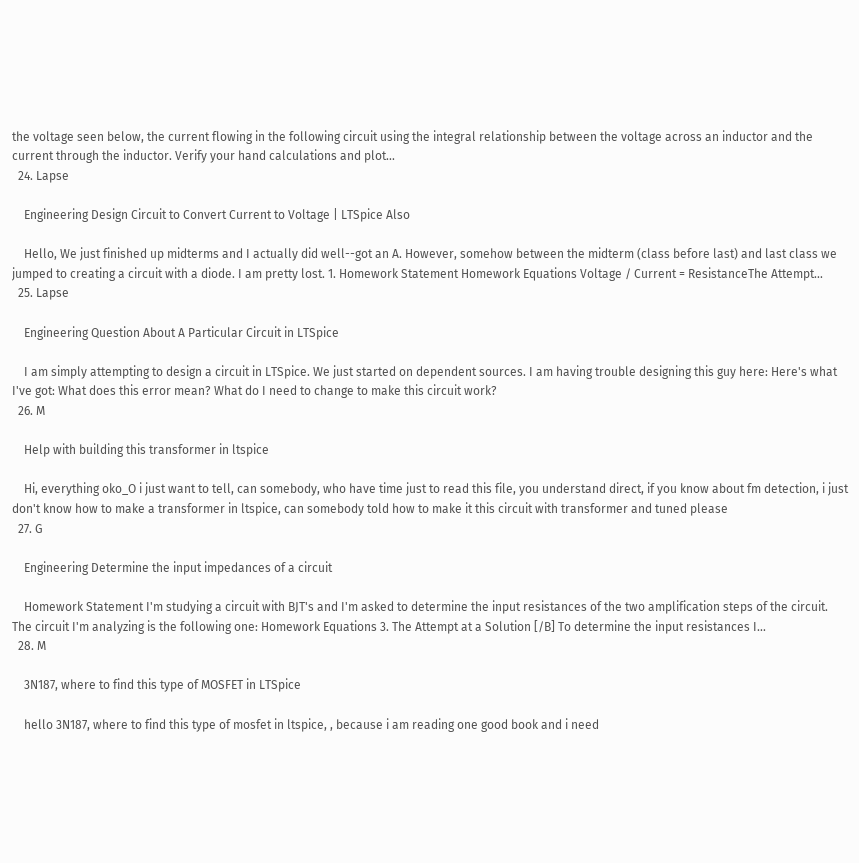the voltage seen below, the current flowing in the following circuit using the integral relationship between the voltage across an inductor and the current through the inductor. Verify your hand calculations and plot...
  24. Lapse

    Engineering Design Circuit to Convert Current to Voltage | LTSpice Also

    Hello, We just finished up midterms and I actually did well--got an A. However, somehow between the midterm (class before last) and last class we jumped to creating a circuit with a diode. I am pretty lost. 1. Homework Statement Homework Equations Voltage / Current = ResistanceThe Attempt...
  25. Lapse

    Engineering Question About A Particular Circuit in LTSpice

    I am simply attempting to design a circuit in LTSpice. We just started on dependent sources. I am having trouble designing this guy here: Here's what I've got: What does this error mean? What do I need to change to make this circuit work?
  26. M

    Help with building this transformer in ltspice

    Hi, everything oko_O i just want to tell, can somebody, who have time just to read this file, you understand direct, if you know about fm detection, i just don't know how to make a transformer in ltspice, can somebody told how to make it this circuit with transformer and tuned please
  27. G

    Engineering Determine the input impedances of a circuit

    Homework Statement I'm studying a circuit with BJT's and I'm asked to determine the input resistances of the two amplification steps of the circuit. The circuit I'm analyzing is the following one: Homework Equations 3. The Attempt at a Solution [/B] To determine the input resistances I...
  28. M

    3N187, where to find this type of MOSFET in LTSpice

    hello 3N187, where to find this type of mosfet in ltspice, , because i am reading one good book and i need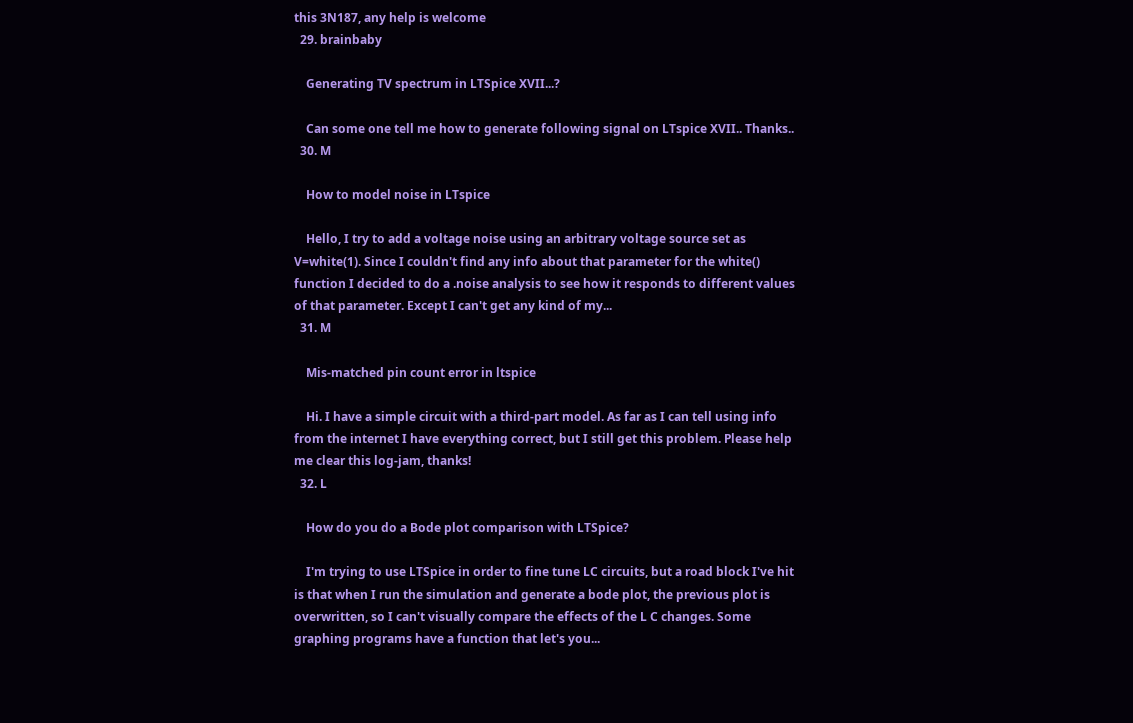this 3N187, any help is welcome
  29. brainbaby

    Generating TV spectrum in LTSpice XVII...?

    Can some one tell me how to generate following signal on LTspice XVII.. Thanks..
  30. M

    How to model noise in LTspice

    Hello, I try to add a voltage noise using an arbitrary voltage source set as V=white(1). Since I couldn't find any info about that parameter for the white() function I decided to do a .noise analysis to see how it responds to different values of that parameter. Except I can't get any kind of my...
  31. M

    Mis-matched pin count error in ltspice

    Hi. I have a simple circuit with a third-part model. As far as I can tell using info from the internet I have everything correct, but I still get this problem. Please help me clear this log-jam, thanks!
  32. L

    How do you do a Bode plot comparison with LTSpice?

    I'm trying to use LTSpice in order to fine tune LC circuits, but a road block I've hit is that when I run the simulation and generate a bode plot, the previous plot is overwritten, so I can't visually compare the effects of the L C changes. Some graphing programs have a function that let's you...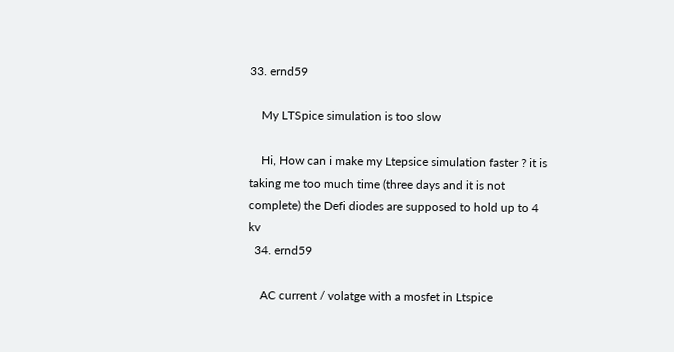33. ernd59

    My LTSpice simulation is too slow

    Hi, How can i make my Ltepsice simulation faster ? it is taking me too much time (three days and it is not complete) the Defi diodes are supposed to hold up to 4 kv
  34. ernd59

    AC current / volatge with a mosfet in Ltspice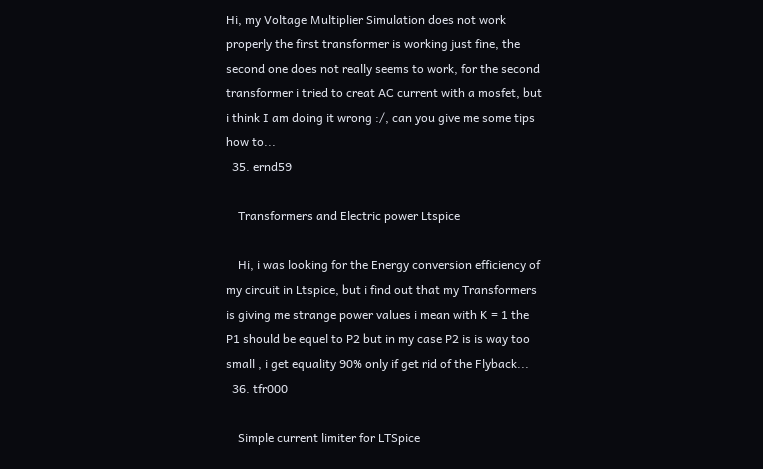Hi, my Voltage Multiplier Simulation does not work properly the first transformer is working just fine, the second one does not really seems to work, for the second transformer i tried to creat AC current with a mosfet, but i think I am doing it wrong :/, can you give me some tips how to...
  35. ernd59

    Transformers and Electric power Ltspice

    Hi, i was looking for the Energy conversion efficiency of my circuit in Ltspice, but i find out that my Transformers is giving me strange power values i mean with K = 1 the P1 should be equel to P2 but in my case P2 is is way too small , i get equality 90% only if get rid of the Flyback...
  36. tfr000

    Simple current limiter for LTSpice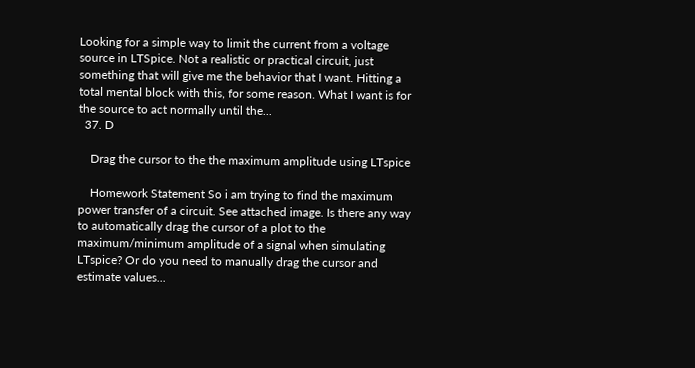Looking for a simple way to limit the current from a voltage source in LTSpice. Not a realistic or practical circuit, just something that will give me the behavior that I want. Hitting a total mental block with this, for some reason. What I want is for the source to act normally until the...
  37. D

    Drag the cursor to the the maximum amplitude using LTspice

    Homework Statement So i am trying to find the maximum power transfer of a circuit. See attached image. Is there any way to automatically drag the cursor of a plot to the maximum/minimum amplitude of a signal when simulating LTspice? Or do you need to manually drag the cursor and estimate values...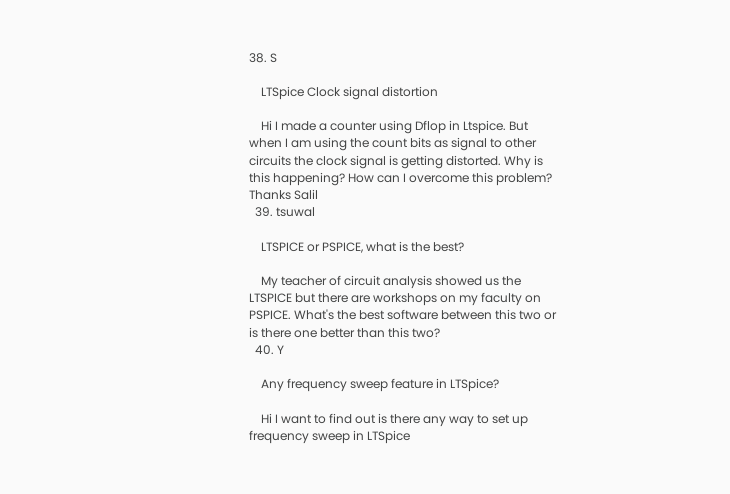38. S

    LTSpice Clock signal distortion

    Hi I made a counter using Dflop in Ltspice. But when I am using the count bits as signal to other circuits the clock signal is getting distorted. Why is this happening? How can I overcome this problem? Thanks Salil
  39. tsuwal

    LTSPICE or PSPICE, what is the best?

    My teacher of circuit analysis showed us the LTSPICE but there are workshops on my faculty on PSPICE. What's the best software between this two or is there one better than this two?
  40. Y

    Any frequency sweep feature in LTSpice?

    Hi I want to find out is there any way to set up frequency sweep in LTSpice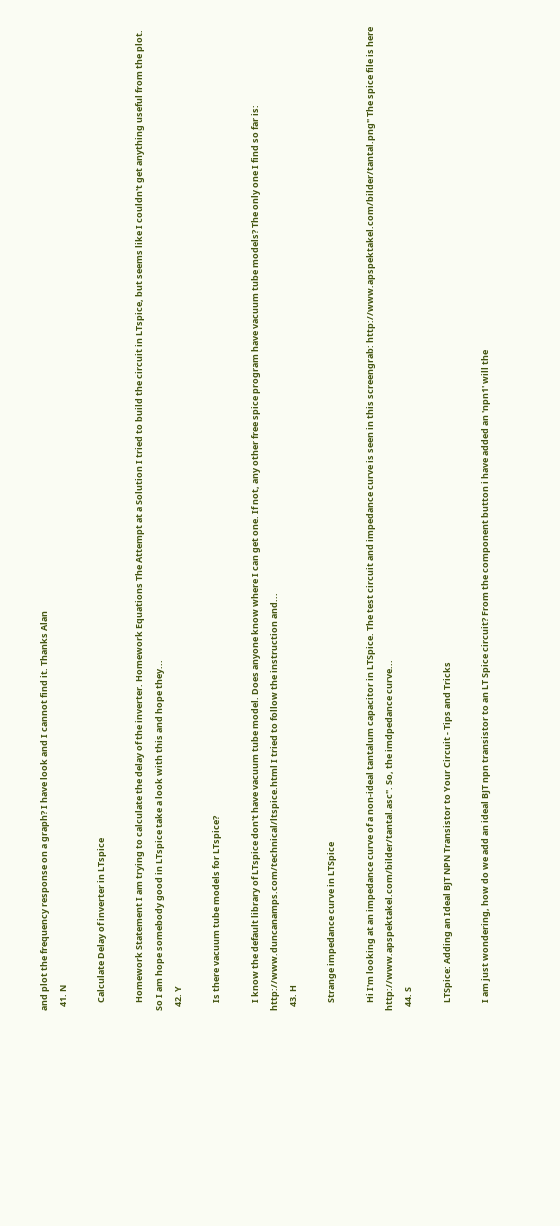and plot the frequency response on a graph? I have look and I cannot find it. Thanks Alan
  41. N

    Calculate Delay of inverter in LTspice

    Homework Statement I am trying to calculate the delay of the inverter. Homework Equations The Attempt at a Solution I tried to build the circuit in LTspice, but seems like I couldn't get anything useful from the plot. So I am hope somebody good in LTspice take a look with this and hope they...
  42. Y

    Is there vacuum tube models for LTspice?

    I know the default library of LTspice don't have vacuum tube model. Does anyone know where I can get one. If not, any other free spice program have vacuum tube models? The only one I find so far is: http://www.duncanamps.com/technical/ltspice.html I tried to follow the instruction and...
  43. H

    Strange impedance curve in LTSpice

    Hi I'm looking at an impedance curve of a non-ideal tantalum capacitor in LTSpice. The test circuit and impedance curve is seen in this screengrab: http://www.apspektakel.com/bilder/tantal.png" The spice file is here http://www.apspektakel.com/bilder/tantal.asc". So, the imdpedance curve...
  44. S

    LTSpice: Adding an Ideal BJT NPN Transistor to Your Circuit - Tips and Tricks

    I am just wondering, how do we add an ideal BJT npn transistor to an LT Spice circuit? From the component button i have added an 'npn1' will the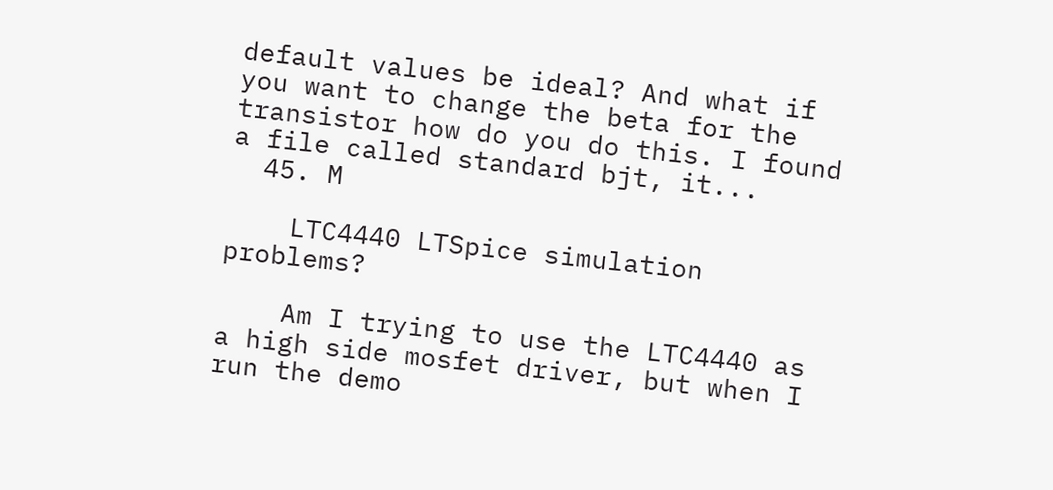default values be ideal? And what if you want to change the beta for the transistor how do you do this. I found a file called standard bjt, it...
  45. M

    LTC4440 LTSpice simulation problems?

    Am I trying to use the LTC4440 as a high side mosfet driver, but when I run the demo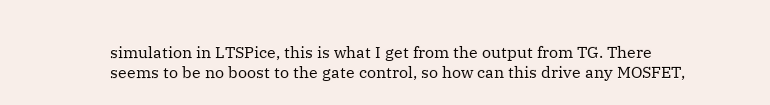simulation in LTSPice, this is what I get from the output from TG. There seems to be no boost to the gate control, so how can this drive any MOSFET,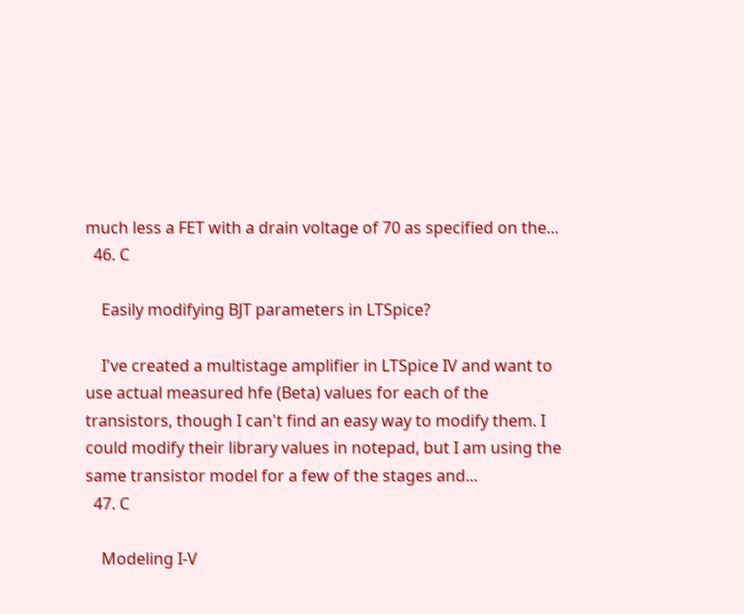much less a FET with a drain voltage of 70 as specified on the...
  46. C

    Easily modifying BJT parameters in LTSpice?

    I've created a multistage amplifier in LTSpice IV and want to use actual measured hfe (Beta) values for each of the transistors, though I can't find an easy way to modify them. I could modify their library values in notepad, but I am using the same transistor model for a few of the stages and...
  47. C

    Modeling I-V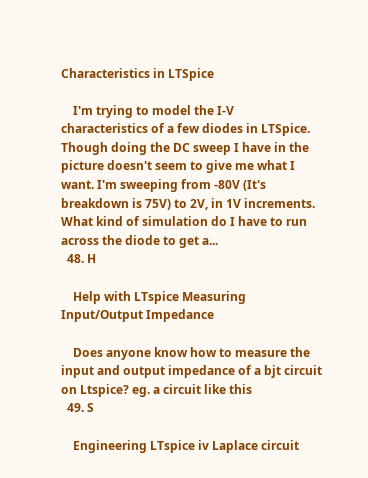Characteristics in LTSpice

    I'm trying to model the I-V characteristics of a few diodes in LTSpice. Though doing the DC sweep I have in the picture doesn't seem to give me what I want. I'm sweeping from -80V (It's breakdown is 75V) to 2V, in 1V increments. What kind of simulation do I have to run across the diode to get a...
  48. H

    Help with LTspice Measuring Input/Output Impedance

    Does anyone know how to measure the input and output impedance of a bjt circuit on Ltspice? eg. a circuit like this
  49. S

    Engineering LTspice iv Laplace circuit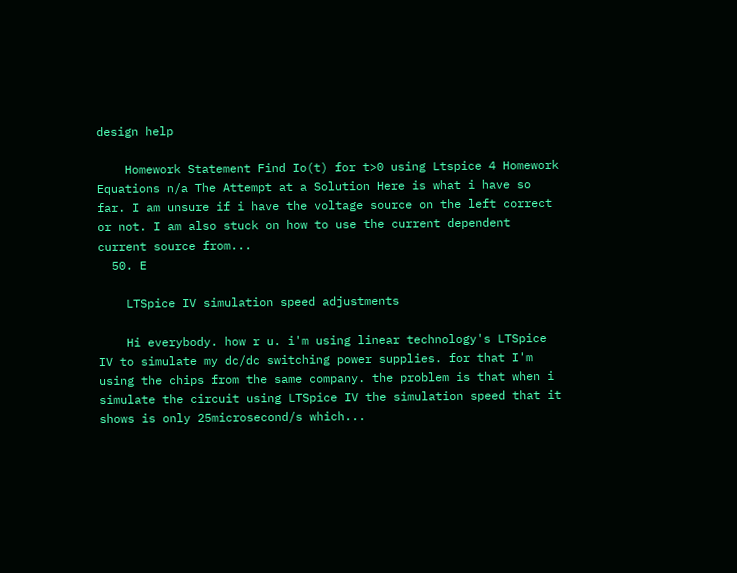design help

    Homework Statement Find Io(t) for t>0 using Ltspice 4 Homework Equations n/a The Attempt at a Solution Here is what i have so far. I am unsure if i have the voltage source on the left correct or not. I am also stuck on how to use the current dependent current source from...
  50. E

    LTSpice IV simulation speed adjustments

    Hi everybody. how r u. i'm using linear technology's LTSpice IV to simulate my dc/dc switching power supplies. for that I'm using the chips from the same company. the problem is that when i simulate the circuit using LTSpice IV the simulation speed that it shows is only 25microsecond/s which...